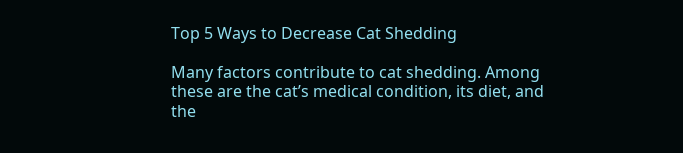Top 5 Ways to Decrease Cat Shedding

Many factors contribute to cat shedding. Among these are the cat’s medical condition, its diet, and the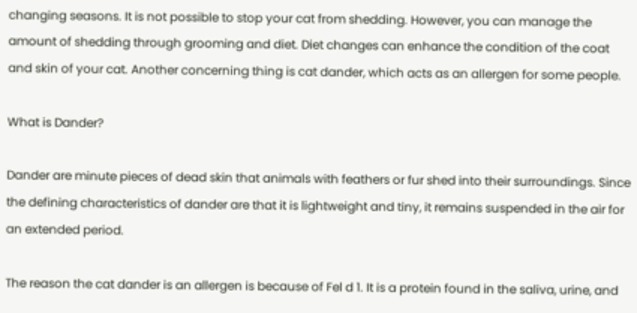changing seasons. It is not possible to stop your cat from shedding. However, you can manage the amount of shedding through grooming and diet. Diet changes can enhance the condition of the coat and skin of your cat. Another concerning thing is cat dander, which acts as an allergen for some people.

What is Dander?

Dander are minute pieces of dead skin that animals with feathers or fur shed into their surroundings. Since the defining characteristics of dander are that it is lightweight and tiny, it remains suspended in the air for an extended period.

The reason the cat dander is an allergen is because of Fel d 1. It is a protein found in the saliva, urine, and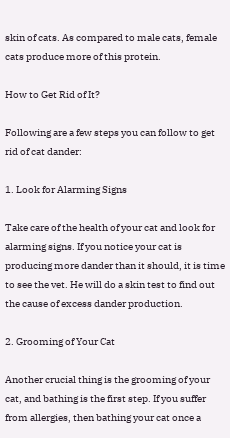skin of cats. As compared to male cats, female cats produce more of this protein.

How to Get Rid of It?

Following are a few steps you can follow to get rid of cat dander:

1. Look for Alarming Signs

Take care of the health of your cat and look for alarming signs. If you notice your cat is producing more dander than it should, it is time to see the vet. He will do a skin test to find out the cause of excess dander production.

2. Grooming of Your Cat

Another crucial thing is the grooming of your cat, and bathing is the first step. If you suffer from allergies, then bathing your cat once a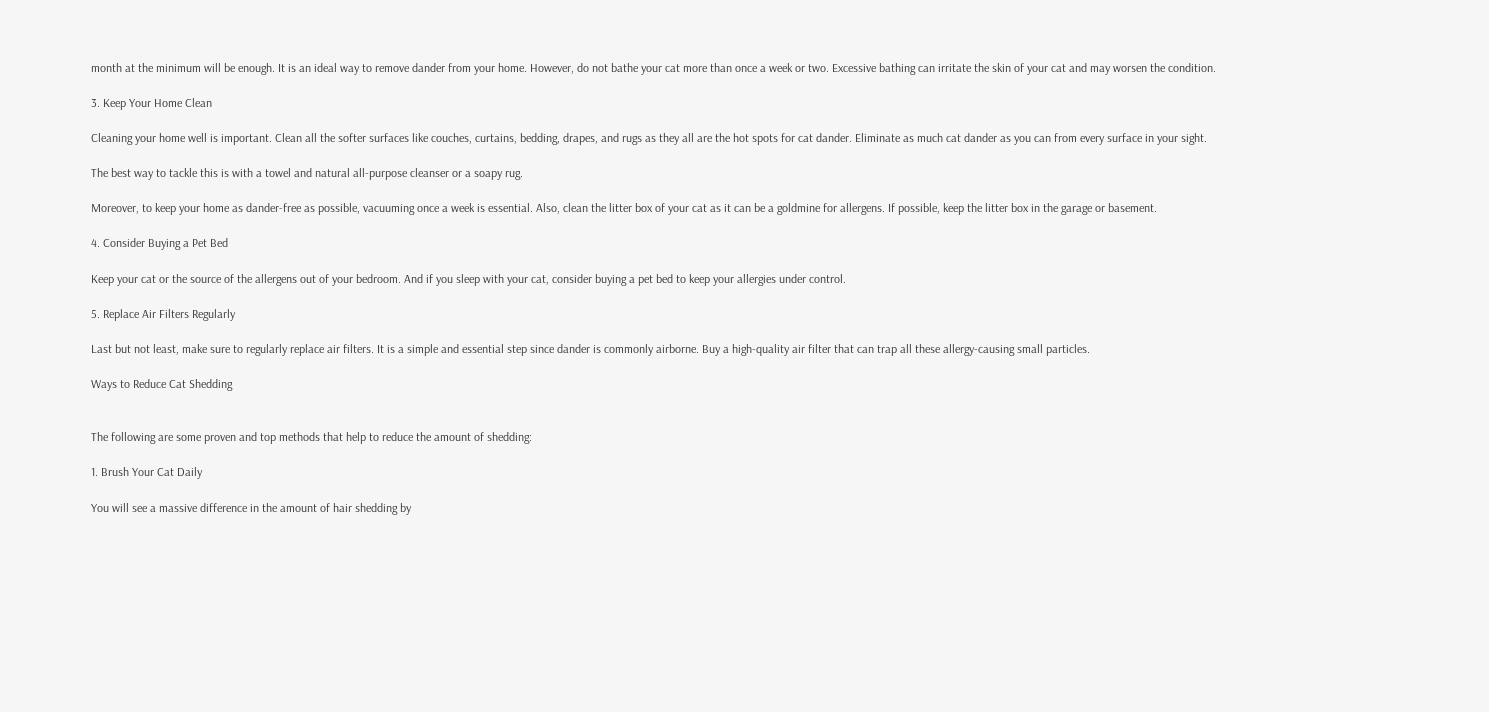month at the minimum will be enough. It is an ideal way to remove dander from your home. However, do not bathe your cat more than once a week or two. Excessive bathing can irritate the skin of your cat and may worsen the condition.

3. Keep Your Home Clean

Cleaning your home well is important. Clean all the softer surfaces like couches, curtains, bedding, drapes, and rugs as they all are the hot spots for cat dander. Eliminate as much cat dander as you can from every surface in your sight.

The best way to tackle this is with a towel and natural all-purpose cleanser or a soapy rug.

Moreover, to keep your home as dander-free as possible, vacuuming once a week is essential. Also, clean the litter box of your cat as it can be a goldmine for allergens. If possible, keep the litter box in the garage or basement.

4. Consider Buying a Pet Bed

Keep your cat or the source of the allergens out of your bedroom. And if you sleep with your cat, consider buying a pet bed to keep your allergies under control.

5. Replace Air Filters Regularly

Last but not least, make sure to regularly replace air filters. It is a simple and essential step since dander is commonly airborne. Buy a high-quality air filter that can trap all these allergy-causing small particles.

Ways to Reduce Cat Shedding


The following are some proven and top methods that help to reduce the amount of shedding:

1. Brush Your Cat Daily

You will see a massive difference in the amount of hair shedding by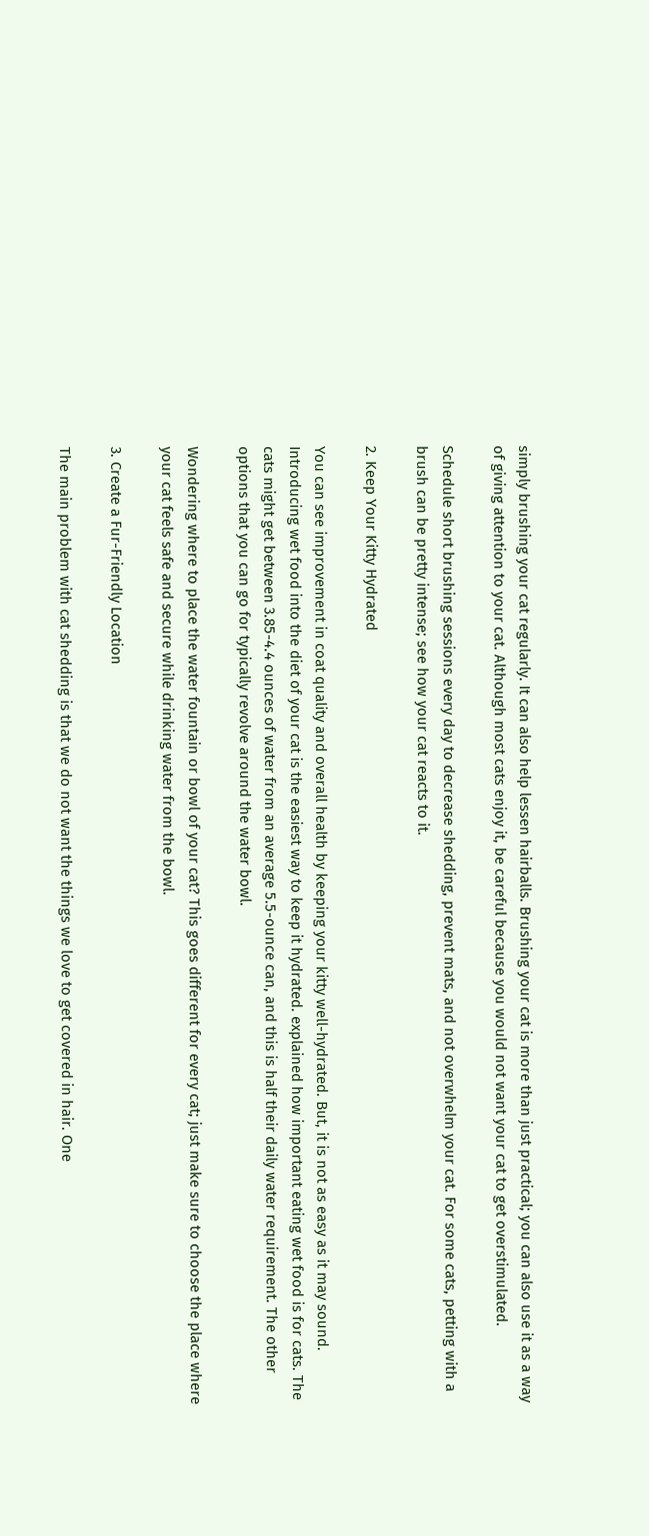simply brushing your cat regularly. It can also help lessen hairballs. Brushing your cat is more than just practical; you can also use it as a way of giving attention to your cat. Although most cats enjoy it, be careful because you would not want your cat to get overstimulated.

Schedule short brushing sessions every day to decrease shedding, prevent mats, and not overwhelm your cat. For some cats, petting with a brush can be pretty intense; see how your cat reacts to it.

2. Keep Your Kitty Hydrated

You can see improvement in coat quality and overall health by keeping your kitty well-hydrated. But, it is not as easy as it may sound. Introducing wet food into the diet of your cat is the easiest way to keep it hydrated. explained how important eating wet food is for cats. The cats might get between 3.85-4.4 ounces of water from an average 5.5-ounce can, and this is half their daily water requirement. The other options that you can go for typically revolve around the water bowl.

Wondering where to place the water fountain or bowl of your cat? This goes different for every cat; just make sure to choose the place where your cat feels safe and secure while drinking water from the bowl.

3. Create a Fur-Friendly Location

The main problem with cat shedding is that we do not want the things we love to get covered in hair. One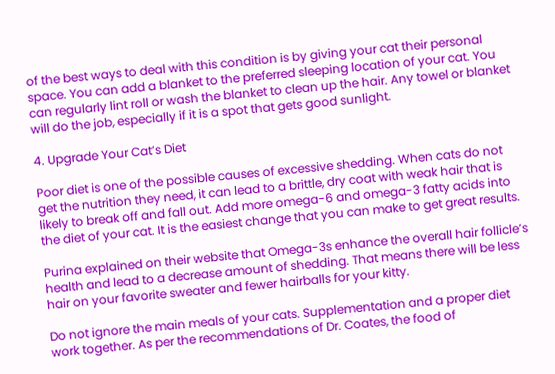of the best ways to deal with this condition is by giving your cat their personal space. You can add a blanket to the preferred sleeping location of your cat. You can regularly lint roll or wash the blanket to clean up the hair. Any towel or blanket will do the job, especially if it is a spot that gets good sunlight.

4. Upgrade Your Cat’s Diet

Poor diet is one of the possible causes of excessive shedding. When cats do not get the nutrition they need, it can lead to a brittle, dry coat with weak hair that is likely to break off and fall out. Add more omega-6 and omega-3 fatty acids into the diet of your cat. It is the easiest change that you can make to get great results.

Purina explained on their website that Omega-3s enhance the overall hair follicle’s health and lead to a decrease amount of shedding. That means there will be less hair on your favorite sweater and fewer hairballs for your kitty.

Do not ignore the main meals of your cats. Supplementation and a proper diet work together. As per the recommendations of Dr. Coates, the food of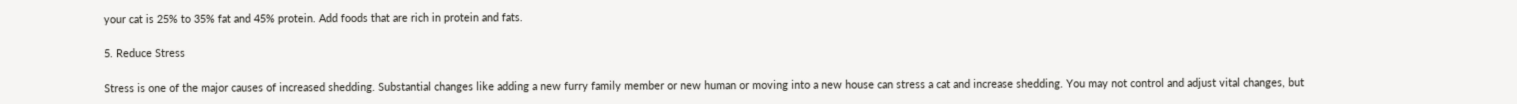your cat is 25% to 35% fat and 45% protein. Add foods that are rich in protein and fats.

5. Reduce Stress

Stress is one of the major causes of increased shedding. Substantial changes like adding a new furry family member or new human or moving into a new house can stress a cat and increase shedding. You may not control and adjust vital changes, but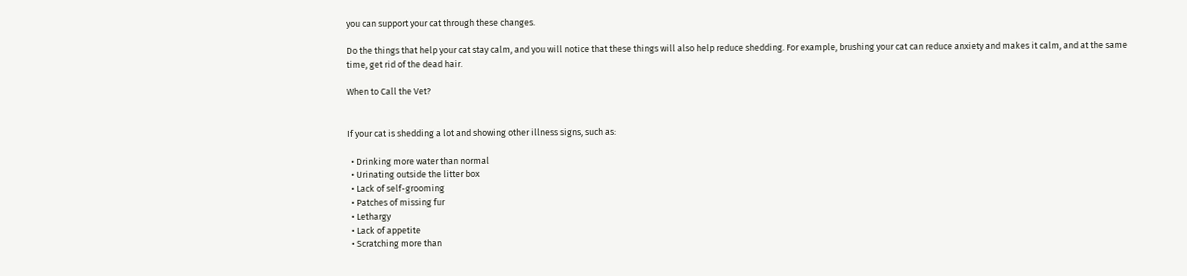you can support your cat through these changes.

Do the things that help your cat stay calm, and you will notice that these things will also help reduce shedding. For example, brushing your cat can reduce anxiety and makes it calm, and at the same time, get rid of the dead hair.

When to Call the Vet?


If your cat is shedding a lot and showing other illness signs, such as:

  • Drinking more water than normal
  • Urinating outside the litter box
  • Lack of self-grooming
  • Patches of missing fur
  • Lethargy
  • Lack of appetite
  • Scratching more than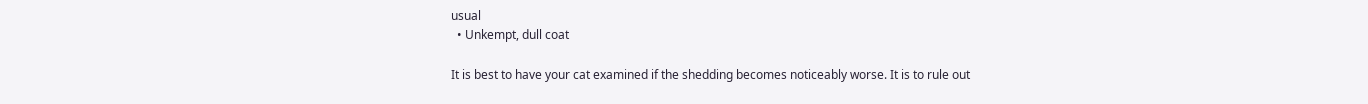usual
  • Unkempt, dull coat

It is best to have your cat examined if the shedding becomes noticeably worse. It is to rule out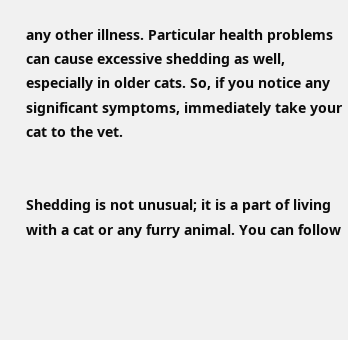any other illness. Particular health problems can cause excessive shedding as well, especially in older cats. So, if you notice any significant symptoms, immediately take your cat to the vet.


Shedding is not unusual; it is a part of living with a cat or any furry animal. You can follow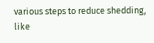various steps to reduce shedding, like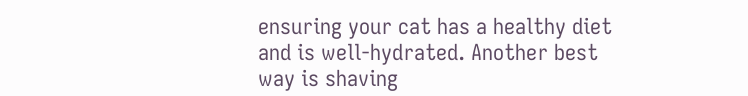ensuring your cat has a healthy diet and is well-hydrated. Another best way is shaving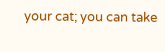your cat; you can take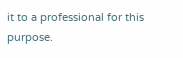it to a professional for this purpose.